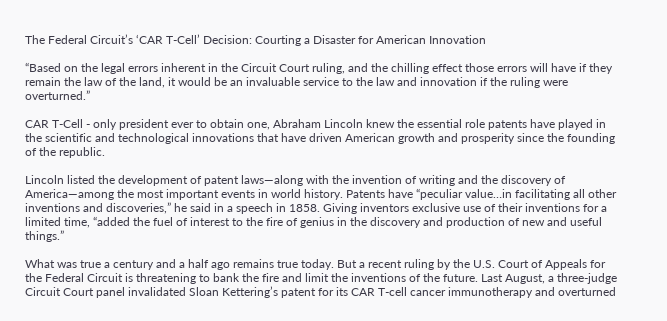The Federal Circuit’s ‘CAR T-Cell’ Decision: Courting a Disaster for American Innovation

“Based on the legal errors inherent in the Circuit Court ruling, and the chilling effect those errors will have if they remain the law of the land, it would be an invaluable service to the law and innovation if the ruling were overturned.”

CAR T-Cell - only president ever to obtain one, Abraham Lincoln knew the essential role patents have played in the scientific and technological innovations that have driven American growth and prosperity since the founding of the republic.

Lincoln listed the development of patent laws—along with the invention of writing and the discovery of America—among the most important events in world history. Patents have “peculiar value…in facilitating all other inventions and discoveries,” he said in a speech in 1858. Giving inventors exclusive use of their inventions for a limited time, “added the fuel of interest to the fire of genius in the discovery and production of new and useful things.”

What was true a century and a half ago remains true today. But a recent ruling by the U.S. Court of Appeals for the Federal Circuit is threatening to bank the fire and limit the inventions of the future. Last August, a three-judge Circuit Court panel invalidated Sloan Kettering’s patent for its CAR T-cell cancer immunotherapy and overturned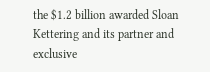the $1.2 billion awarded Sloan Kettering and its partner and exclusive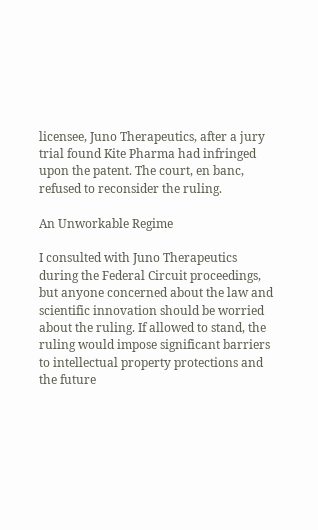licensee, Juno Therapeutics, after a jury trial found Kite Pharma had infringed upon the patent. The court, en banc, refused to reconsider the ruling.

An Unworkable Regime

I consulted with Juno Therapeutics during the Federal Circuit proceedings, but anyone concerned about the law and scientific innovation should be worried about the ruling. If allowed to stand, the ruling would impose significant barriers to intellectual property protections and the future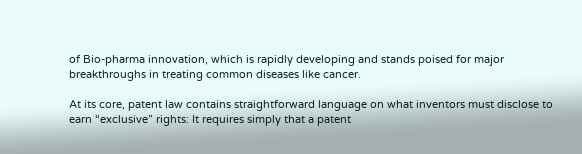of Bio-pharma innovation, which is rapidly developing and stands poised for major breakthroughs in treating common diseases like cancer.

At its core, patent law contains straightforward language on what inventors must disclose to earn “exclusive” rights: It requires simply that a patent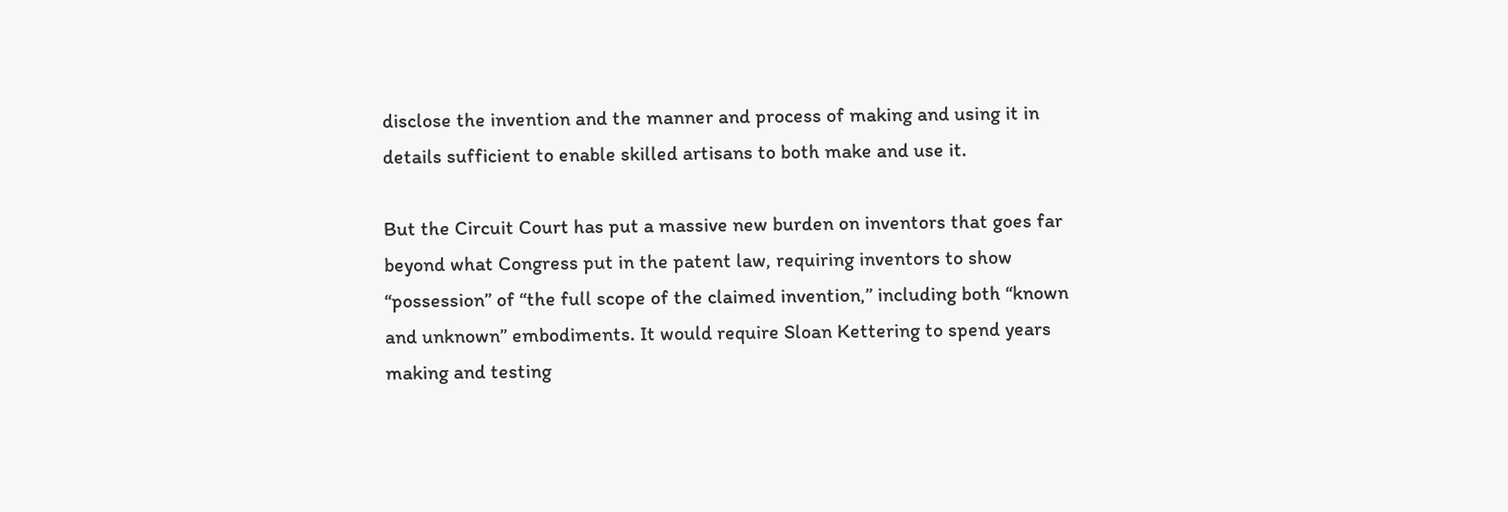disclose the invention and the manner and process of making and using it in details sufficient to enable skilled artisans to both make and use it.

But the Circuit Court has put a massive new burden on inventors that goes far beyond what Congress put in the patent law, requiring inventors to show “possession” of “the full scope of the claimed invention,” including both “known and unknown” embodiments. It would require Sloan Kettering to spend years making and testing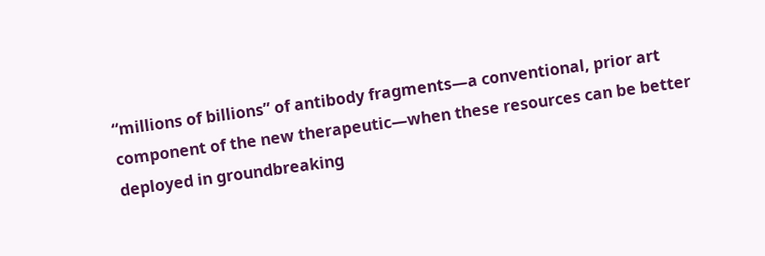“millions of billions” of antibody fragments—a conventional, prior art component of the new therapeutic—when these resources can be better deployed in groundbreaking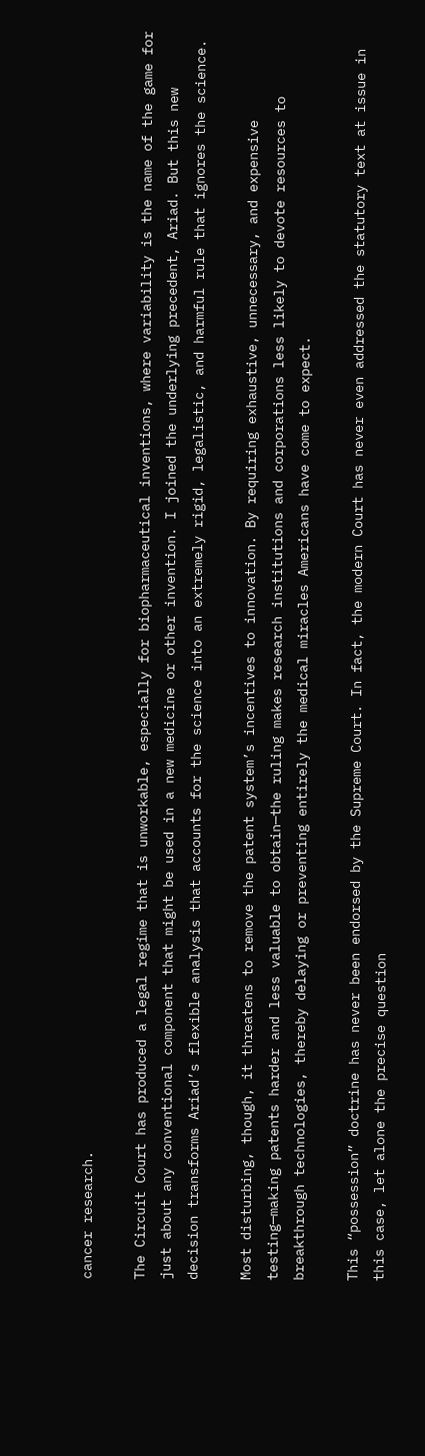cancer research.

The Circuit Court has produced a legal regime that is unworkable, especially for biopharmaceutical inventions, where variability is the name of the game for just about any conventional component that might be used in a new medicine or other invention. I joined the underlying precedent, Ariad. But this new decision transforms Ariad’s flexible analysis that accounts for the science into an extremely rigid, legalistic, and harmful rule that ignores the science.

Most disturbing, though, it threatens to remove the patent system’s incentives to innovation. By requiring exhaustive, unnecessary, and expensive testing—making patents harder and less valuable to obtain—the ruling makes research institutions and corporations less likely to devote resources to breakthrough technologies, thereby delaying or preventing entirely the medical miracles Americans have come to expect.

This “possession” doctrine has never been endorsed by the Supreme Court. In fact, the modern Court has never even addressed the statutory text at issue in this case, let alone the precise question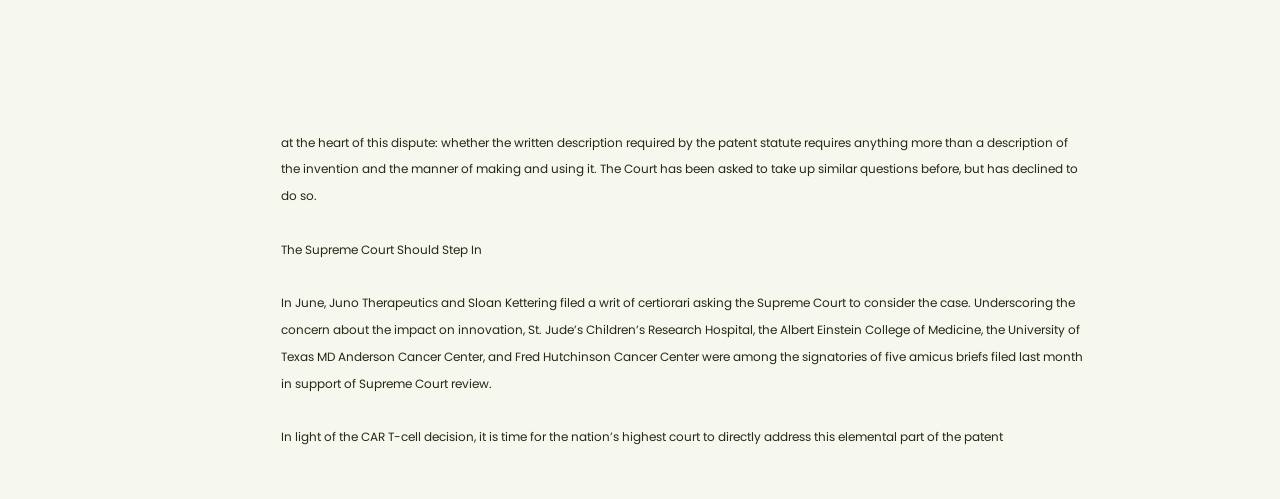at the heart of this dispute: whether the written description required by the patent statute requires anything more than a description of the invention and the manner of making and using it. The Court has been asked to take up similar questions before, but has declined to do so.

The Supreme Court Should Step In

In June, Juno Therapeutics and Sloan Kettering filed a writ of certiorari asking the Supreme Court to consider the case. Underscoring the concern about the impact on innovation, St. Jude’s Children’s Research Hospital, the Albert Einstein College of Medicine, the University of Texas MD Anderson Cancer Center, and Fred Hutchinson Cancer Center were among the signatories of five amicus briefs filed last month in support of Supreme Court review.

In light of the CAR T-cell decision, it is time for the nation’s highest court to directly address this elemental part of the patent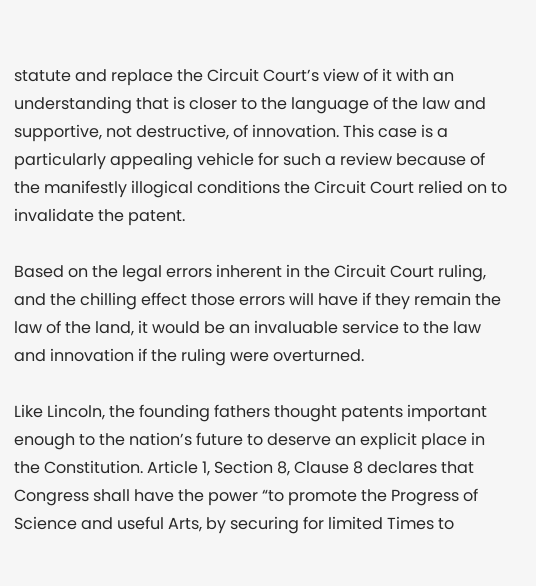statute and replace the Circuit Court’s view of it with an understanding that is closer to the language of the law and supportive, not destructive, of innovation. This case is a particularly appealing vehicle for such a review because of the manifestly illogical conditions the Circuit Court relied on to invalidate the patent.

Based on the legal errors inherent in the Circuit Court ruling, and the chilling effect those errors will have if they remain the law of the land, it would be an invaluable service to the law and innovation if the ruling were overturned.

Like Lincoln, the founding fathers thought patents important enough to the nation’s future to deserve an explicit place in the Constitution. Article 1, Section 8, Clause 8 declares that Congress shall have the power “to promote the Progress of Science and useful Arts, by securing for limited Times to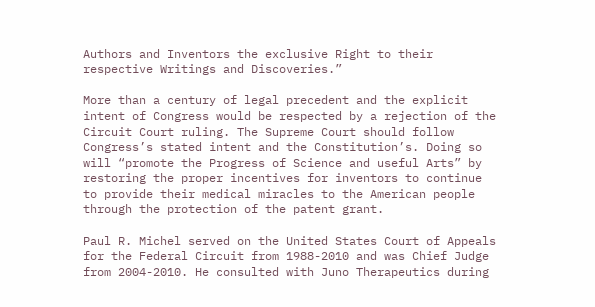Authors and Inventors the exclusive Right to their respective Writings and Discoveries.”

More than a century of legal precedent and the explicit intent of Congress would be respected by a rejection of the Circuit Court ruling. The Supreme Court should follow Congress’s stated intent and the Constitution’s. Doing so will “promote the Progress of Science and useful Arts” by restoring the proper incentives for inventors to continue to provide their medical miracles to the American people through the protection of the patent grant.

Paul R. Michel served on the United States Court of Appeals for the Federal Circuit from 1988-2010 and was Chief Judge from 2004-2010. He consulted with Juno Therapeutics during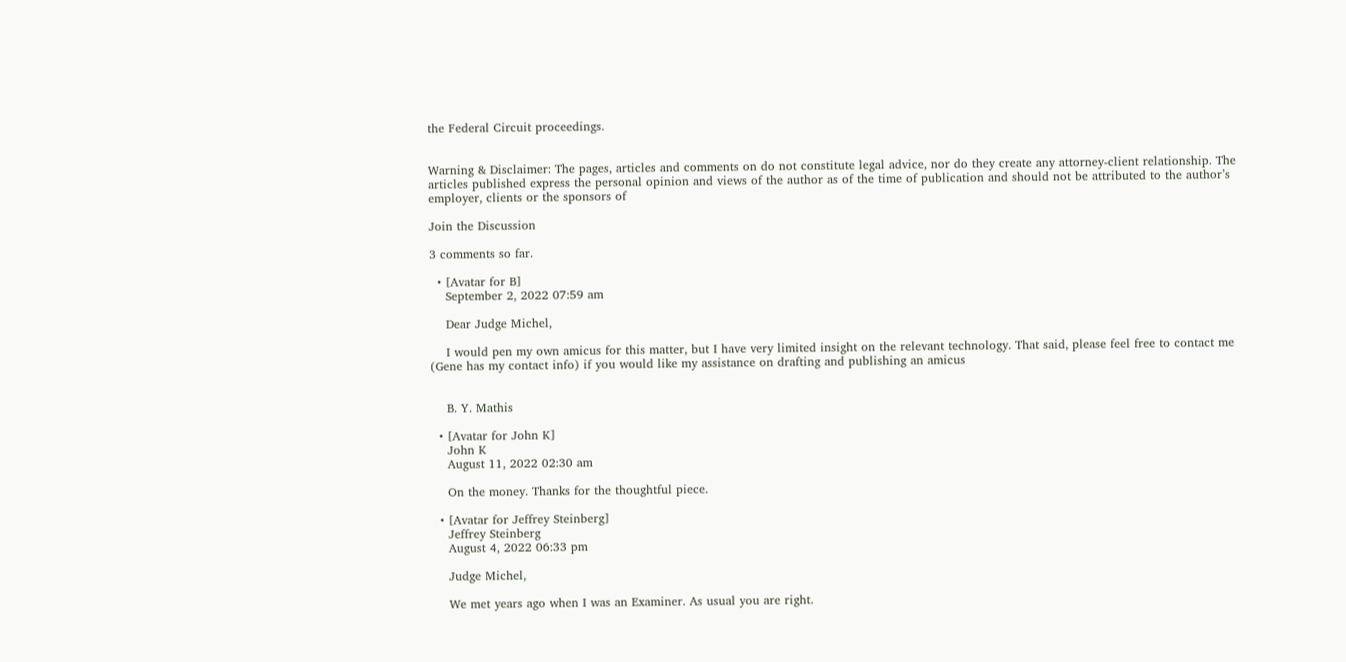the Federal Circuit proceedings.


Warning & Disclaimer: The pages, articles and comments on do not constitute legal advice, nor do they create any attorney-client relationship. The articles published express the personal opinion and views of the author as of the time of publication and should not be attributed to the author’s employer, clients or the sponsors of

Join the Discussion

3 comments so far.

  • [Avatar for B]
    September 2, 2022 07:59 am

    Dear Judge Michel,

    I would pen my own amicus for this matter, but I have very limited insight on the relevant technology. That said, please feel free to contact me (Gene has my contact info) if you would like my assistance on drafting and publishing an amicus


    B. Y. Mathis

  • [Avatar for John K]
    John K
    August 11, 2022 02:30 am

    On the money. Thanks for the thoughtful piece.

  • [Avatar for Jeffrey Steinberg]
    Jeffrey Steinberg
    August 4, 2022 06:33 pm

    Judge Michel,

    We met years ago when I was an Examiner. As usual you are right.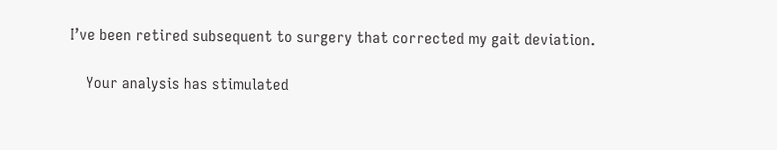I’ve been retired subsequent to surgery that corrected my gait deviation.

    Your analysis has stimulated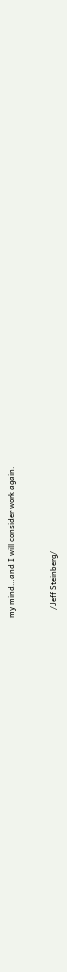my mind…and I will consider work again.


    /Jeff Steinberg/